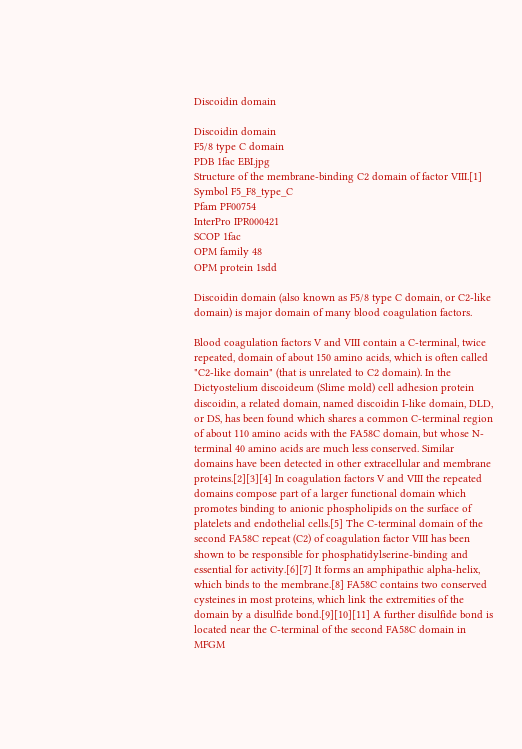Discoidin domain

Discoidin domain
F5/8 type C domain
PDB 1fac EBI.jpg
Structure of the membrane-binding C2 domain of factor VIII.[1]
Symbol F5_F8_type_C
Pfam PF00754
InterPro IPR000421
SCOP 1fac
OPM family 48
OPM protein 1sdd

Discoidin domain (also known as F5/8 type C domain, or C2-like domain) is major domain of many blood coagulation factors.

Blood coagulation factors V and VIII contain a C-terminal, twice repeated, domain of about 150 amino acids, which is often called "C2-like domain" (that is unrelated to C2 domain). In the Dictyostelium discoideum (Slime mold) cell adhesion protein discoidin, a related domain, named discoidin I-like domain, DLD, or DS, has been found which shares a common C-terminal region of about 110 amino acids with the FA58C domain, but whose N-terminal 40 amino acids are much less conserved. Similar domains have been detected in other extracellular and membrane proteins.[2][3][4] In coagulation factors V and VIII the repeated domains compose part of a larger functional domain which promotes binding to anionic phospholipids on the surface of platelets and endothelial cells.[5] The C-terminal domain of the second FA58C repeat (C2) of coagulation factor VIII has been shown to be responsible for phosphatidylserine-binding and essential for activity.[6][7] It forms an amphipathic alpha-helix, which binds to the membrane.[8] FA58C contains two conserved cysteines in most proteins, which link the extremities of the domain by a disulfide bond.[9][10][11] A further disulfide bond is located near the C-terminal of the second FA58C domain in MFGM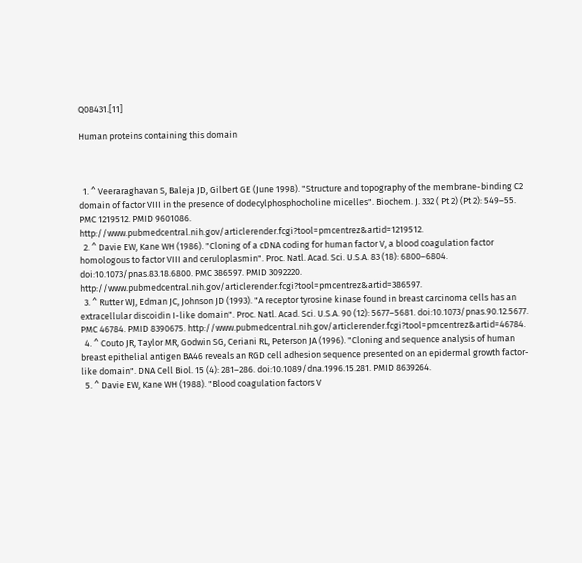Q08431.[11]

Human proteins containing this domain



  1. ^ Veeraraghavan S, Baleja JD, Gilbert GE (June 1998). "Structure and topography of the membrane-binding C2 domain of factor VIII in the presence of dodecylphosphocholine micelles". Biochem. J. 332 ( Pt 2) (Pt 2): 549–55. PMC 1219512. PMID 9601086. http://www.pubmedcentral.nih.gov/articlerender.fcgi?tool=pmcentrez&artid=1219512.
  2. ^ Davie EW, Kane WH (1986). "Cloning of a cDNA coding for human factor V, a blood coagulation factor homologous to factor VIII and ceruloplasmin". Proc. Natl. Acad. Sci. U.S.A. 83 (18): 6800–6804. doi:10.1073/pnas.83.18.6800. PMC 386597. PMID 3092220. http://www.pubmedcentral.nih.gov/articlerender.fcgi?tool=pmcentrez&artid=386597.
  3. ^ Rutter WJ, Edman JC, Johnson JD (1993). "A receptor tyrosine kinase found in breast carcinoma cells has an extracellular discoidin I-like domain". Proc. Natl. Acad. Sci. U.S.A. 90 (12): 5677–5681. doi:10.1073/pnas.90.12.5677. PMC 46784. PMID 8390675. http://www.pubmedcentral.nih.gov/articlerender.fcgi?tool=pmcentrez&artid=46784.
  4. ^ Couto JR, Taylor MR, Godwin SG, Ceriani RL, Peterson JA (1996). "Cloning and sequence analysis of human breast epithelial antigen BA46 reveals an RGD cell adhesion sequence presented on an epidermal growth factor-like domain". DNA Cell Biol. 15 (4): 281–286. doi:10.1089/dna.1996.15.281. PMID 8639264.
  5. ^ Davie EW, Kane WH (1988). "Blood coagulation factors V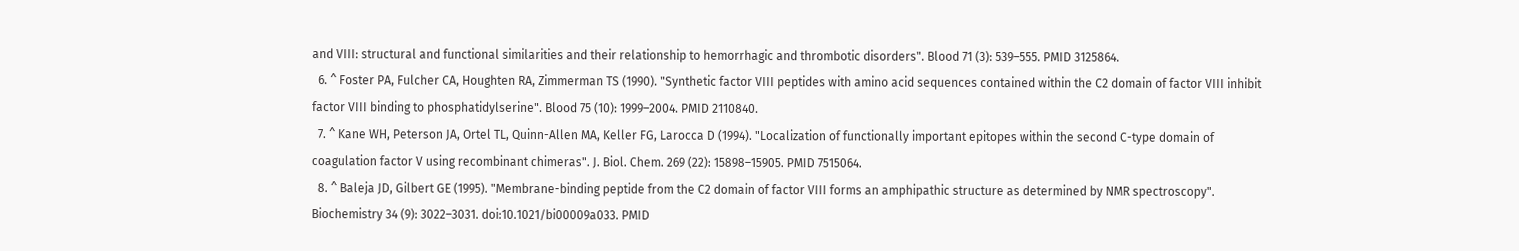and VIII: structural and functional similarities and their relationship to hemorrhagic and thrombotic disorders". Blood 71 (3): 539–555. PMID 3125864.
  6. ^ Foster PA, Fulcher CA, Houghten RA, Zimmerman TS (1990). "Synthetic factor VIII peptides with amino acid sequences contained within the C2 domain of factor VIII inhibit factor VIII binding to phosphatidylserine". Blood 75 (10): 1999–2004. PMID 2110840.
  7. ^ Kane WH, Peterson JA, Ortel TL, Quinn-Allen MA, Keller FG, Larocca D (1994). "Localization of functionally important epitopes within the second C-type domain of coagulation factor V using recombinant chimeras". J. Biol. Chem. 269 (22): 15898–15905. PMID 7515064.
  8. ^ Baleja JD, Gilbert GE (1995). "Membrane-binding peptide from the C2 domain of factor VIII forms an amphipathic structure as determined by NMR spectroscopy". Biochemistry 34 (9): 3022–3031. doi:10.1021/bi00009a033. PMID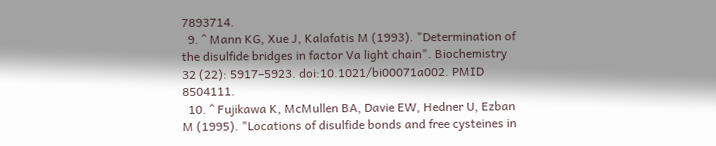7893714.
  9. ^ Mann KG, Xue J, Kalafatis M (1993). "Determination of the disulfide bridges in factor Va light chain". Biochemistry 32 (22): 5917–5923. doi:10.1021/bi00071a002. PMID 8504111.
  10. ^ Fujikawa K, McMullen BA, Davie EW, Hedner U, Ezban M (1995). "Locations of disulfide bonds and free cysteines in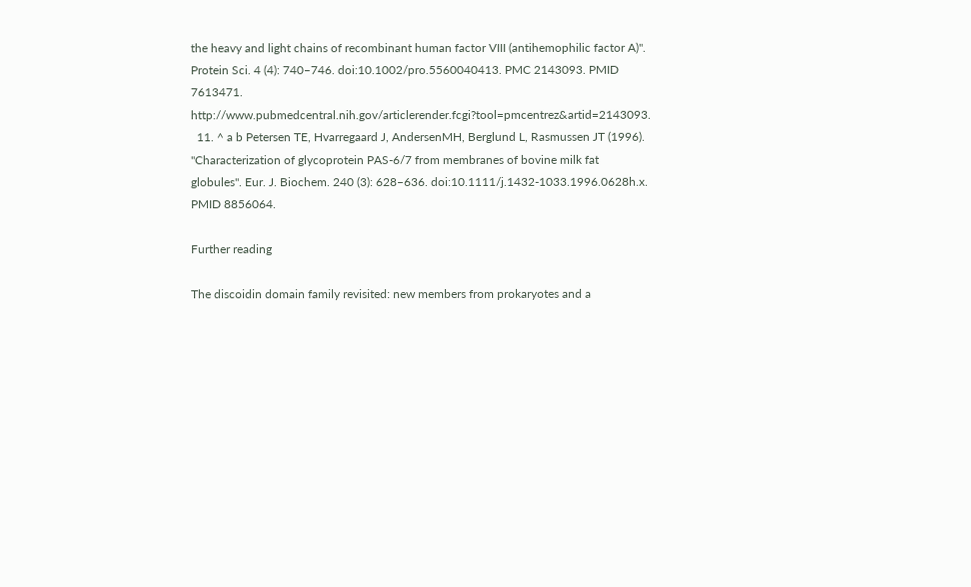the heavy and light chains of recombinant human factor VIII (antihemophilic factor A)". Protein Sci. 4 (4): 740–746. doi:10.1002/pro.5560040413. PMC 2143093. PMID 7613471. http://www.pubmedcentral.nih.gov/articlerender.fcgi?tool=pmcentrez&artid=2143093.
  11. ^ a b Petersen TE, Hvarregaard J, AndersenMH, Berglund L, Rasmussen JT (1996). "Characterization of glycoprotein PAS-6/7 from membranes of bovine milk fat globules". Eur. J. Biochem. 240 (3): 628–636. doi:10.1111/j.1432-1033.1996.0628h.x. PMID 8856064.

Further reading

The discoidin domain family revisited: new members from prokaryotes and a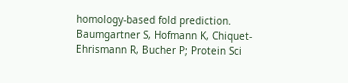homology-based fold prediction. Baumgartner S, Hofmann K, Chiquet-Ehrismann R, Bucher P; Protein Sci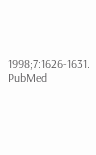1998;7:1626-1631. PubMed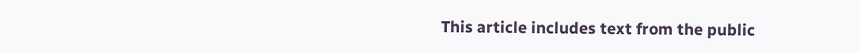This article includes text from the public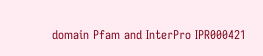domain Pfam and InterPro IPR000421